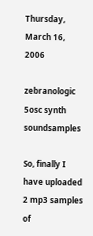Thursday, March 16, 2006

zebranologic 5osc synth soundsamples

So, finally I have uploaded 2 mp3 samples of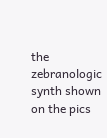the zebranologic synth shown on the pics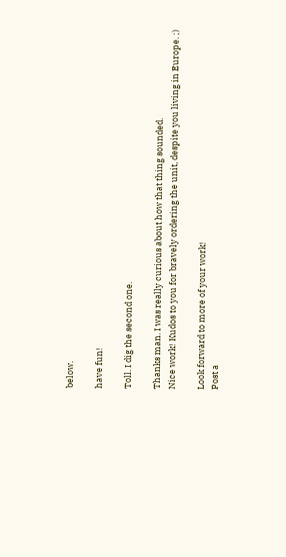below.

have fun!

Toll. I dig the second one.

Thanks man. I was really curious about how that thing sounded.
Nice work! Kudos to you for bravely ordering the unit, despite you living in Europe. ;)

Look forward to more of your work!
Post a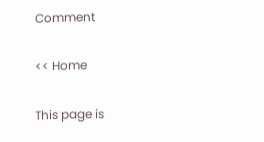Comment

<< Home

This page is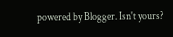powered by Blogger. Isn't yours?